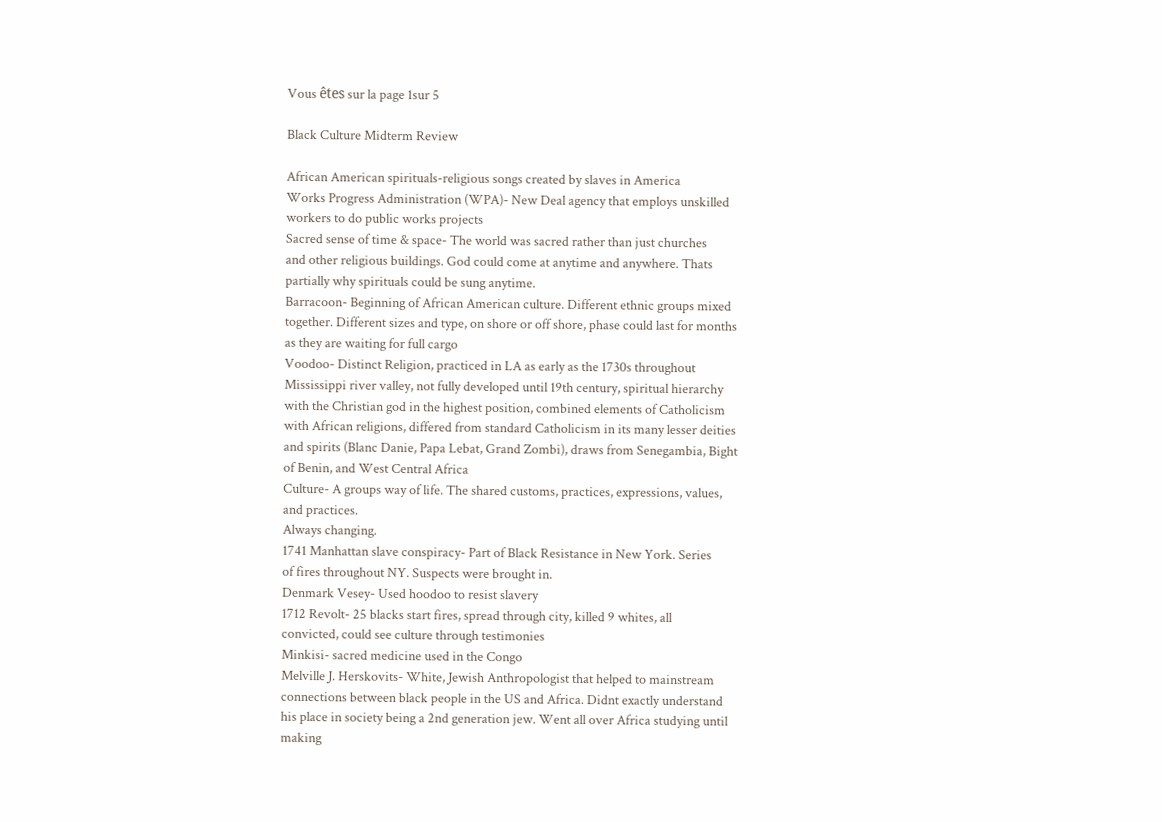Vous êtes sur la page 1sur 5

Black Culture Midterm Review

African American spirituals-religious songs created by slaves in America
Works Progress Administration (WPA)- New Deal agency that employs unskilled
workers to do public works projects
Sacred sense of time & space- The world was sacred rather than just churches
and other religious buildings. God could come at anytime and anywhere. Thats
partially why spirituals could be sung anytime.
Barracoon- Beginning of African American culture. Different ethnic groups mixed
together. Different sizes and type, on shore or off shore, phase could last for months
as they are waiting for full cargo
Voodoo- Distinct Religion, practiced in LA as early as the 1730s throughout
Mississippi river valley, not fully developed until 19th century, spiritual hierarchy
with the Christian god in the highest position, combined elements of Catholicism
with African religions, differed from standard Catholicism in its many lesser deities
and spirits (Blanc Danie, Papa Lebat, Grand Zombi), draws from Senegambia, Bight
of Benin, and West Central Africa
Culture- A groups way of life. The shared customs, practices, expressions, values,
and practices.
Always changing.
1741 Manhattan slave conspiracy- Part of Black Resistance in New York. Series
of fires throughout NY. Suspects were brought in.
Denmark Vesey- Used hoodoo to resist slavery
1712 Revolt- 25 blacks start fires, spread through city, killed 9 whites, all
convicted, could see culture through testimonies
Minkisi- sacred medicine used in the Congo
Melville J. Herskovits- White, Jewish Anthropologist that helped to mainstream
connections between black people in the US and Africa. Didnt exactly understand
his place in society being a 2nd generation jew. Went all over Africa studying until
making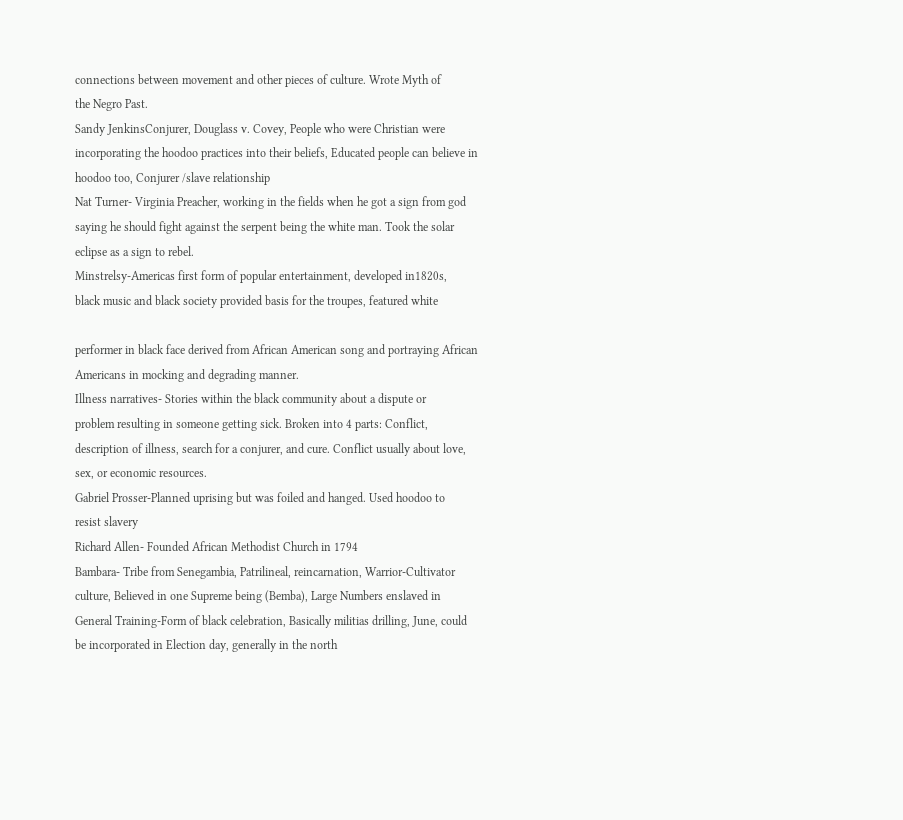connections between movement and other pieces of culture. Wrote Myth of
the Negro Past.
Sandy JenkinsConjurer, Douglass v. Covey, People who were Christian were
incorporating the hoodoo practices into their beliefs, Educated people can believe in
hoodoo too, Conjurer /slave relationship
Nat Turner- Virginia Preacher, working in the fields when he got a sign from god
saying he should fight against the serpent being the white man. Took the solar
eclipse as a sign to rebel.
Minstrelsy-Americas first form of popular entertainment, developed in1820s,
black music and black society provided basis for the troupes, featured white

performer in black face derived from African American song and portraying African
Americans in mocking and degrading manner.
Illness narratives- Stories within the black community about a dispute or
problem resulting in someone getting sick. Broken into 4 parts: Conflict,
description of illness, search for a conjurer, and cure. Conflict usually about love,
sex, or economic resources.
Gabriel Prosser-Planned uprising but was foiled and hanged. Used hoodoo to
resist slavery
Richard Allen- Founded African Methodist Church in 1794
Bambara- Tribe from Senegambia, Patrilineal, reincarnation, Warrior-Cultivator
culture, Believed in one Supreme being (Bemba), Large Numbers enslaved in
General Training-Form of black celebration, Basically militias drilling, June, could
be incorporated in Election day, generally in the north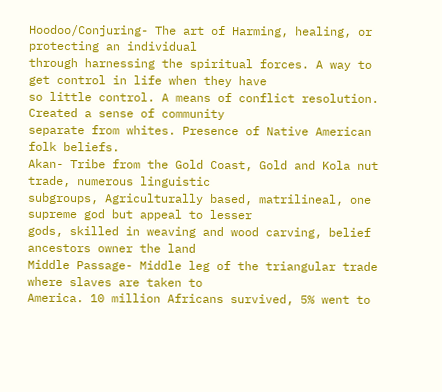Hoodoo/Conjuring- The art of Harming, healing, or protecting an individual
through harnessing the spiritual forces. A way to get control in life when they have
so little control. A means of conflict resolution. Created a sense of community
separate from whites. Presence of Native American folk beliefs.
Akan- Tribe from the Gold Coast, Gold and Kola nut trade, numerous linguistic
subgroups, Agriculturally based, matrilineal, one supreme god but appeal to lesser
gods, skilled in weaving and wood carving, belief ancestors owner the land
Middle Passage- Middle leg of the triangular trade where slaves are taken to
America. 10 million Africans survived, 5% went to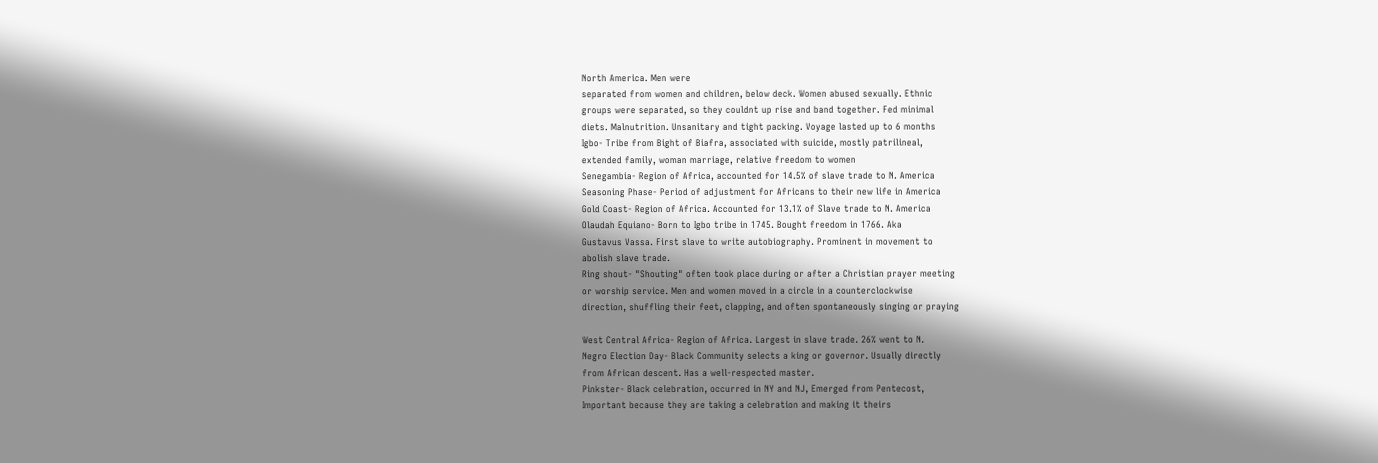North America. Men were
separated from women and children, below deck. Women abused sexually. Ethnic
groups were separated, so they couldnt up rise and band together. Fed minimal
diets. Malnutrition. Unsanitary and tight packing. Voyage lasted up to 6 months
Igbo- Tribe from Bight of Biafra, associated with suicide, mostly patrilineal,
extended family, woman marriage, relative freedom to women
Senegambia- Region of Africa, accounted for 14.5% of slave trade to N. America
Seasoning Phase- Period of adjustment for Africans to their new life in America
Gold Coast- Region of Africa. Accounted for 13.1% of Slave trade to N. America
Olaudah Equiano- Born to Igbo tribe in 1745. Bought freedom in 1766. Aka
Gustavus Vassa. First slave to write autobiography. Prominent in movement to
abolish slave trade.
Ring shout- "Shouting" often took place during or after a Christian prayer meeting
or worship service. Men and women moved in a circle in a counterclockwise
direction, shuffling their feet, clapping, and often spontaneously singing or praying

West Central Africa- Region of Africa. Largest in slave trade. 26% went to N.
Negro Election Day- Black Community selects a king or governor. Usually directly
from African descent. Has a well-respected master.
Pinkster- Black celebration, occurred in NY and NJ, Emerged from Pentecost,
Important because they are taking a celebration and making it theirs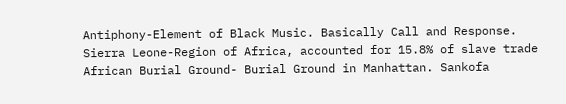Antiphony-Element of Black Music. Basically Call and Response.
Sierra Leone-Region of Africa, accounted for 15.8% of slave trade
African Burial Ground- Burial Ground in Manhattan. Sankofa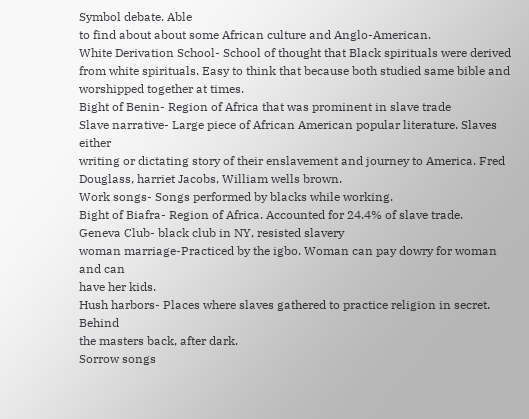Symbol debate. Able
to find about about some African culture and Anglo-American.
White Derivation School- School of thought that Black spirituals were derived
from white spirituals. Easy to think that because both studied same bible and
worshipped together at times.
Bight of Benin- Region of Africa that was prominent in slave trade
Slave narrative- Large piece of African American popular literature. Slaves either
writing or dictating story of their enslavement and journey to America. Fred
Douglass, harriet Jacobs, William wells brown.
Work songs- Songs performed by blacks while working.
Bight of Biafra- Region of Africa. Accounted for 24.4% of slave trade.
Geneva Club- black club in NY, resisted slavery
woman marriage-Practiced by the igbo. Woman can pay dowry for woman and can
have her kids.
Hush harbors- Places where slaves gathered to practice religion in secret. Behind
the masters back, after dark.
Sorrow songs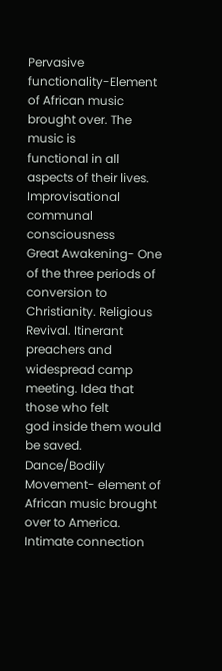Pervasive functionality-Element of African music brought over. The music is
functional in all aspects of their lives.
Improvisational communal consciousness
Great Awakening- One of the three periods of conversion to Christianity. Religious
Revival. Itinerant preachers and widespread camp meeting. Idea that those who felt
god inside them would be saved.
Dance/Bodily Movement- element of African music brought over to America.
Intimate connection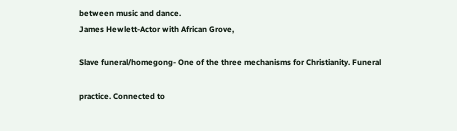between music and dance.
James Hewlett-Actor with African Grove,

Slave funeral/homegong- One of the three mechanisms for Christianity. Funeral

practice. Connected to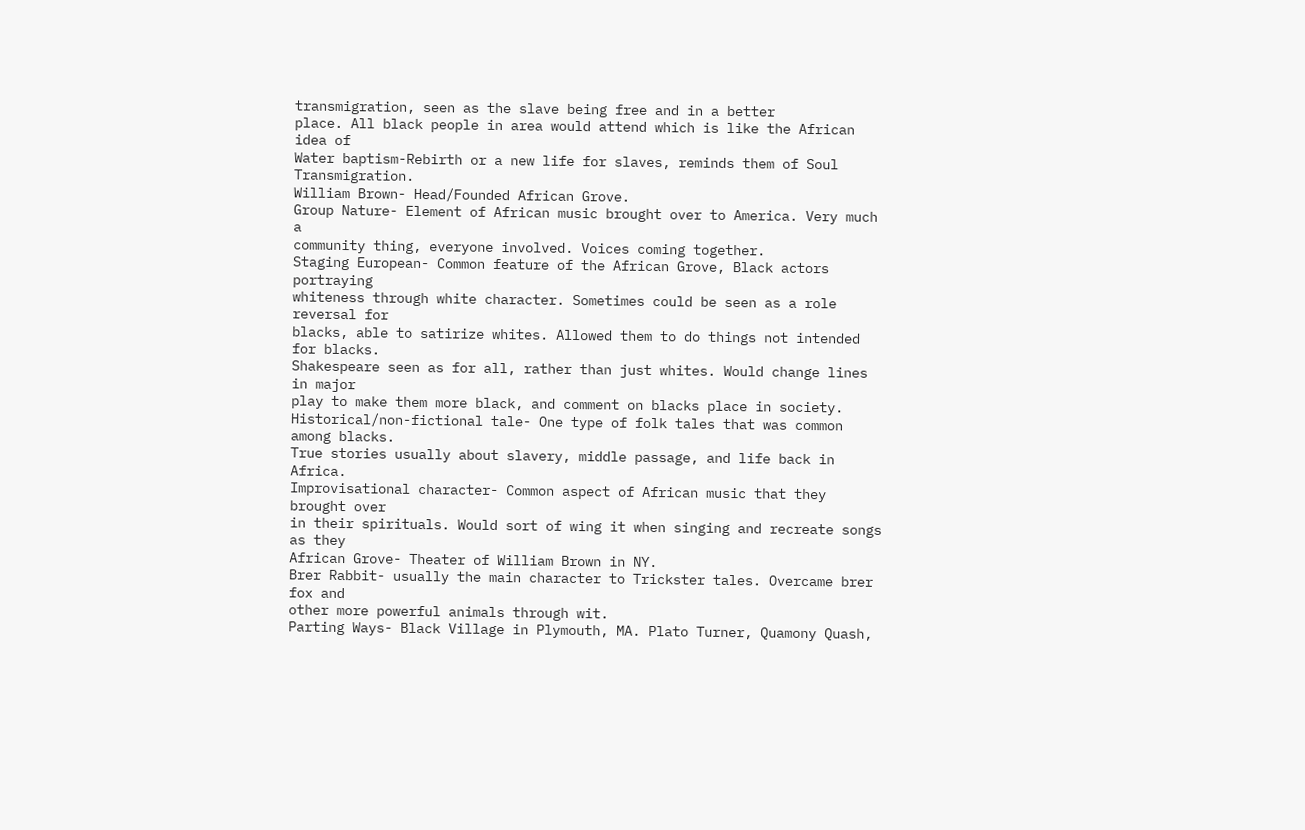transmigration, seen as the slave being free and in a better
place. All black people in area would attend which is like the African idea of
Water baptism-Rebirth or a new life for slaves, reminds them of Soul Transmigration.
William Brown- Head/Founded African Grove.
Group Nature- Element of African music brought over to America. Very much a
community thing, everyone involved. Voices coming together.
Staging European- Common feature of the African Grove, Black actors portraying
whiteness through white character. Sometimes could be seen as a role reversal for
blacks, able to satirize whites. Allowed them to do things not intended for blacks.
Shakespeare seen as for all, rather than just whites. Would change lines in major
play to make them more black, and comment on blacks place in society.
Historical/non-fictional tale- One type of folk tales that was common among blacks.
True stories usually about slavery, middle passage, and life back in Africa.
Improvisational character- Common aspect of African music that they brought over
in their spirituals. Would sort of wing it when singing and recreate songs as they
African Grove- Theater of William Brown in NY.
Brer Rabbit- usually the main character to Trickster tales. Overcame brer fox and
other more powerful animals through wit.
Parting Ways- Black Village in Plymouth, MA. Plato Turner, Quamony Quash,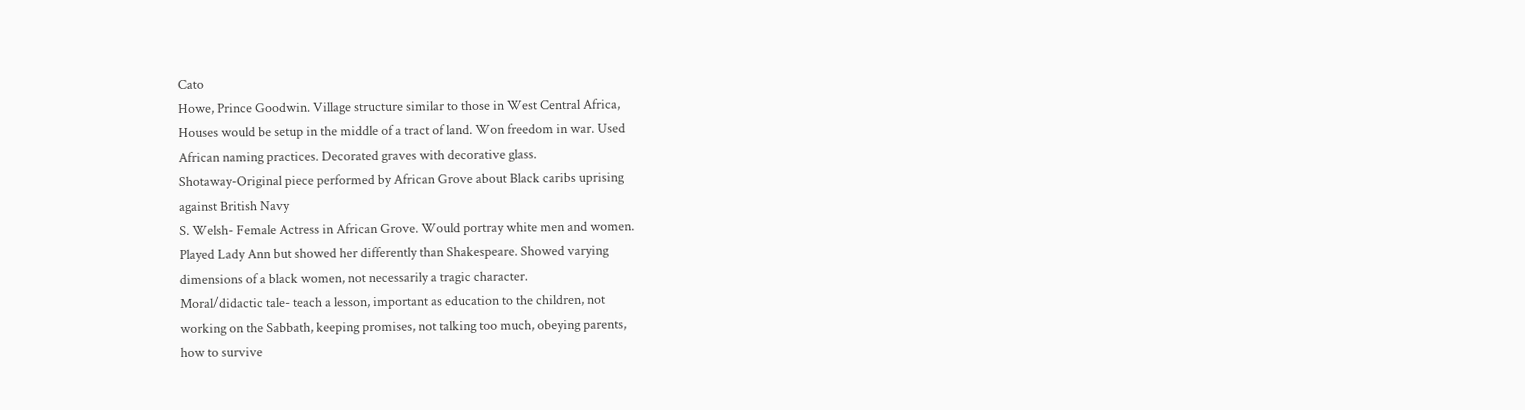Cato
Howe, Prince Goodwin. Village structure similar to those in West Central Africa,
Houses would be setup in the middle of a tract of land. Won freedom in war. Used
African naming practices. Decorated graves with decorative glass.
Shotaway-Original piece performed by African Grove about Black caribs uprising
against British Navy
S. Welsh- Female Actress in African Grove. Would portray white men and women.
Played Lady Ann but showed her differently than Shakespeare. Showed varying
dimensions of a black women, not necessarily a tragic character.
Moral/didactic tale- teach a lesson, important as education to the children, not
working on the Sabbath, keeping promises, not talking too much, obeying parents,
how to survive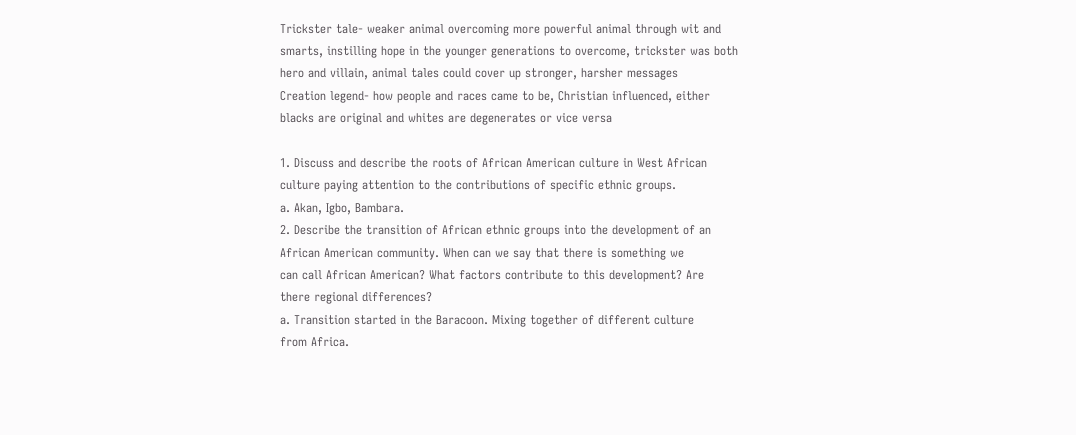Trickster tale- weaker animal overcoming more powerful animal through wit and
smarts, instilling hope in the younger generations to overcome, trickster was both
hero and villain, animal tales could cover up stronger, harsher messages
Creation legend- how people and races came to be, Christian influenced, either
blacks are original and whites are degenerates or vice versa

1. Discuss and describe the roots of African American culture in West African
culture paying attention to the contributions of specific ethnic groups.
a. Akan, Igbo, Bambara.
2. Describe the transition of African ethnic groups into the development of an
African American community. When can we say that there is something we
can call African American? What factors contribute to this development? Are
there regional differences?
a. Transition started in the Baracoon. Mixing together of different culture
from Africa.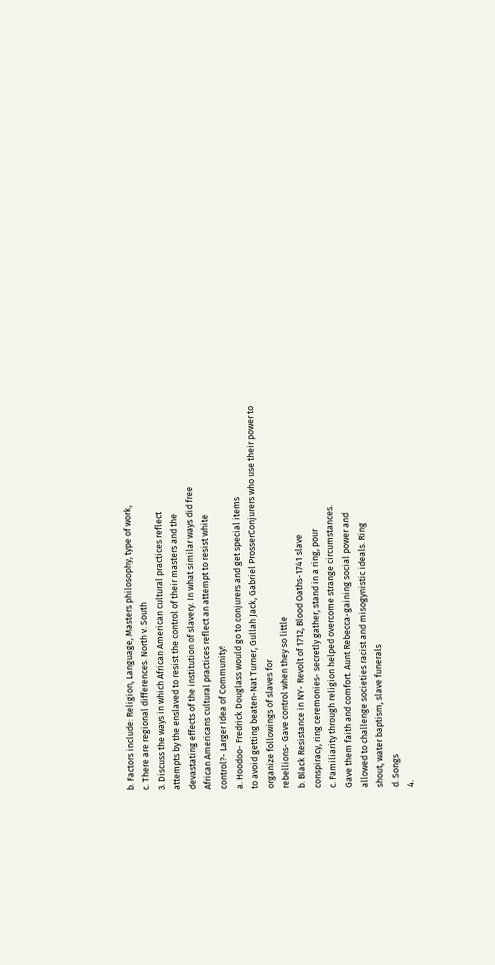b. Factors include: Religion, Language, Masters philosophy, type of work,
c. There are regional differences. North v. South
3. Discuss the ways in which African American cultural practices reflect
attempts by the enslaved to resist the control of their masters and the
devastating effects of the institution of slavery. In what similar ways did free
African Americans cultural practices reflect an attempt to resist white
control?- Larger Idea of Community!
a. Hoodoo- Fredrick Douglass would go to conjurers and get special items
to avoid getting beaten-Nat Turner, Gullah Jack, Gabriel ProsserConjurers who use their power to organize followings of slaves for
rebellions- Gave control when they so little
b. Black Resistance in NY- Revolt of 1712, Blood Oaths-1741 slave
conspiracy, ring ceremonies- secretly gather, stand in a ring, pour
c. Familiarity through religion helped overcome strange circumstances.
Gave them faith and comfort. Aunt Rebecca-gaining social power and
allowed to challenge societies racist and misogynistic ideals. Ring
shout, water baptism, slave funerals
d. Songs
4.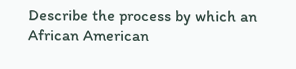Describe the process by which an African American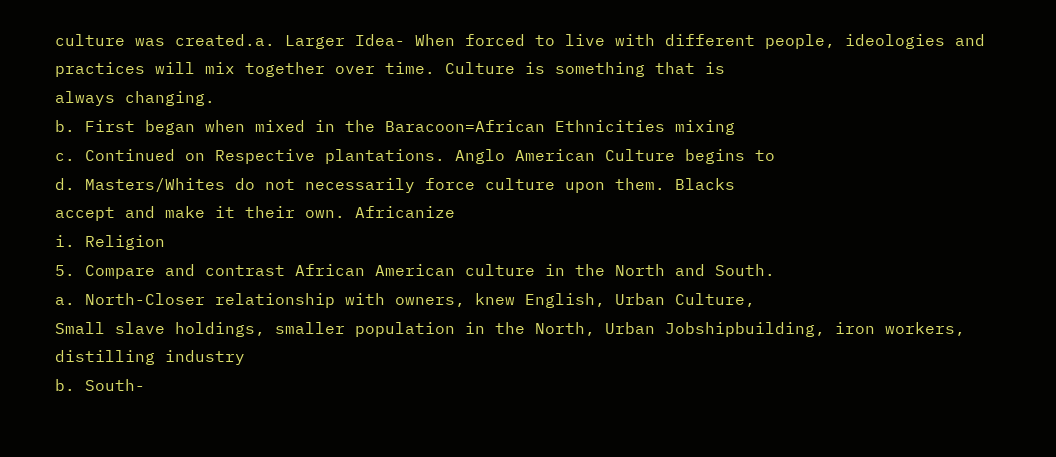culture was created.a. Larger Idea- When forced to live with different people, ideologies and
practices will mix together over time. Culture is something that is
always changing.
b. First began when mixed in the Baracoon=African Ethnicities mixing
c. Continued on Respective plantations. Anglo American Culture begins to
d. Masters/Whites do not necessarily force culture upon them. Blacks
accept and make it their own. Africanize
i. Religion
5. Compare and contrast African American culture in the North and South.
a. North-Closer relationship with owners, knew English, Urban Culture,
Small slave holdings, smaller population in the North, Urban Jobshipbuilding, iron workers, distilling industry
b. South-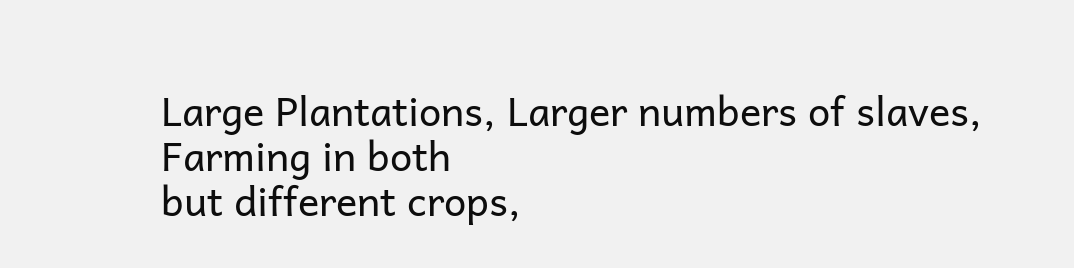Large Plantations, Larger numbers of slaves, Farming in both
but different crops,